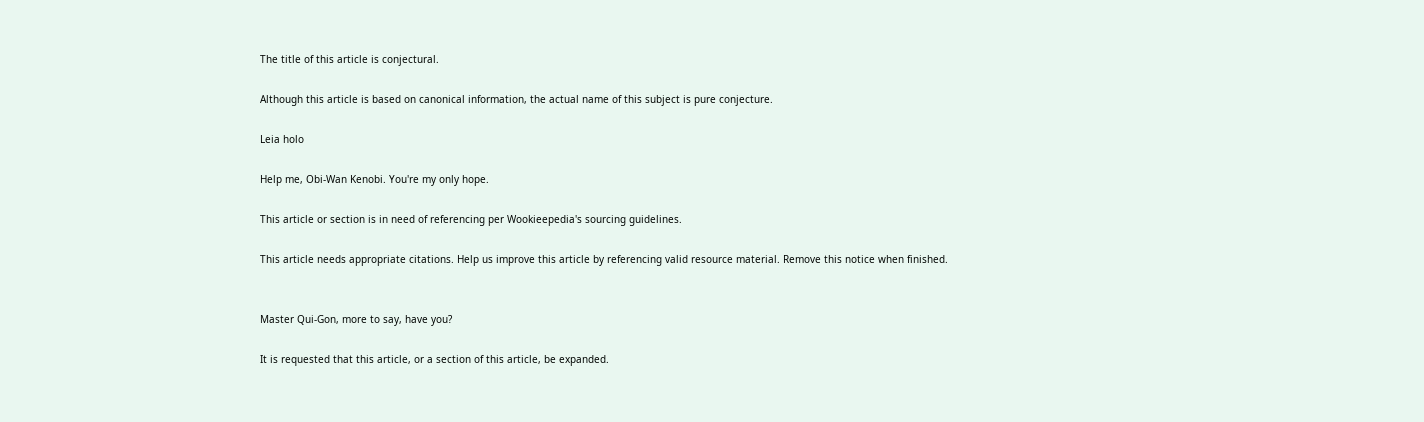The title of this article is conjectural.

Although this article is based on canonical information, the actual name of this subject is pure conjecture.

Leia holo

Help me, Obi-Wan Kenobi. You're my only hope.

This article or section is in need of referencing per Wookieepedia's sourcing guidelines.

This article needs appropriate citations. Help us improve this article by referencing valid resource material. Remove this notice when finished.


Master Qui-Gon, more to say, have you?

It is requested that this article, or a section of this article, be expanded.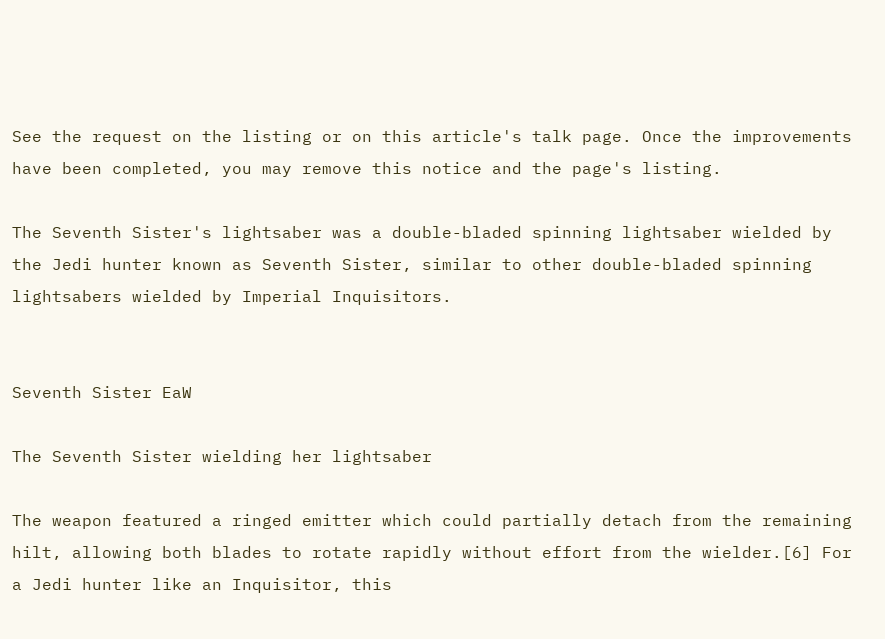See the request on the listing or on this article's talk page. Once the improvements have been completed, you may remove this notice and the page's listing.

The Seventh Sister's lightsaber was a double-bladed spinning lightsaber wielded by the Jedi hunter known as Seventh Sister, similar to other double-bladed spinning lightsabers wielded by Imperial Inquisitors.


Seventh Sister EaW

The Seventh Sister wielding her lightsaber

The weapon featured a ringed emitter which could partially detach from the remaining hilt, allowing both blades to rotate rapidly without effort from the wielder.[6] For a Jedi hunter like an Inquisitor, this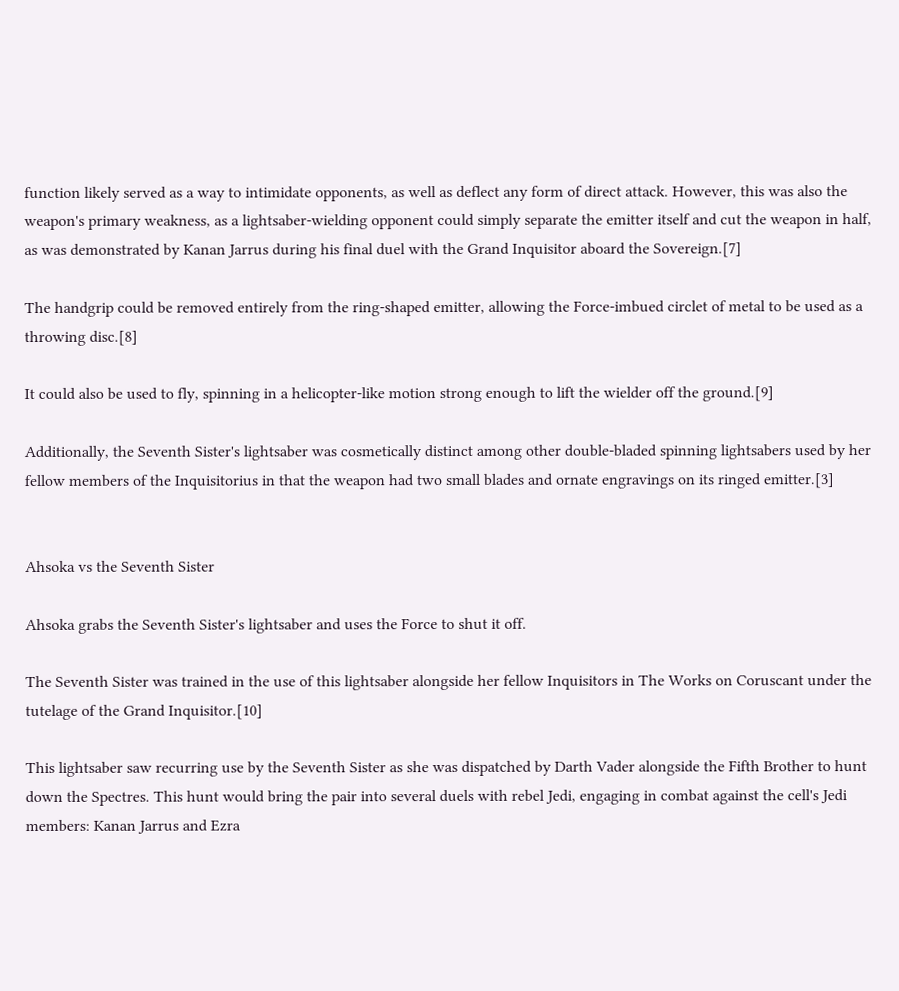function likely served as a way to intimidate opponents, as well as deflect any form of direct attack. However, this was also the weapon's primary weakness, as a lightsaber-wielding opponent could simply separate the emitter itself and cut the weapon in half, as was demonstrated by Kanan Jarrus during his final duel with the Grand Inquisitor aboard the Sovereign.[7]

The handgrip could be removed entirely from the ring-shaped emitter, allowing the Force-imbued circlet of metal to be used as a throwing disc.[8]

It could also be used to fly, spinning in a helicopter-like motion strong enough to lift the wielder off the ground.[9]

Additionally, the Seventh Sister's lightsaber was cosmetically distinct among other double-bladed spinning lightsabers used by her fellow members of the Inquisitorius in that the weapon had two small blades and ornate engravings on its ringed emitter.[3]


Ahsoka vs the Seventh Sister

Ahsoka grabs the Seventh Sister's lightsaber and uses the Force to shut it off.

The Seventh Sister was trained in the use of this lightsaber alongside her fellow Inquisitors in The Works on Coruscant under the tutelage of the Grand Inquisitor.[10]

This lightsaber saw recurring use by the Seventh Sister as she was dispatched by Darth Vader alongside the Fifth Brother to hunt down the Spectres. This hunt would bring the pair into several duels with rebel Jedi, engaging in combat against the cell's Jedi members: Kanan Jarrus and Ezra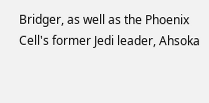Bridger, as well as the Phoenix Cell's former Jedi leader, Ahsoka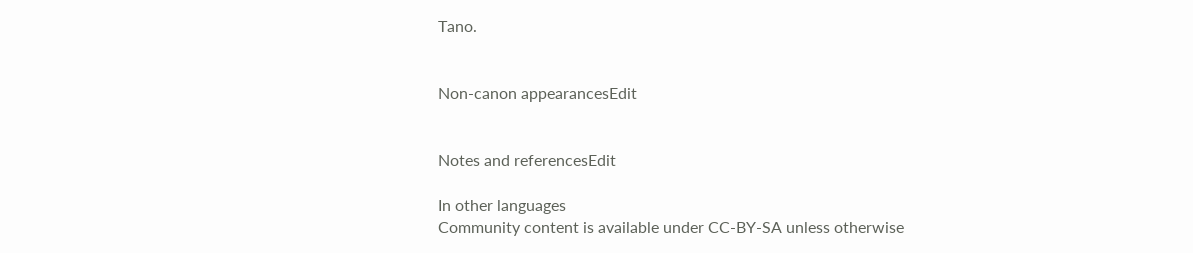Tano.


Non-canon appearancesEdit


Notes and referencesEdit

In other languages
Community content is available under CC-BY-SA unless otherwise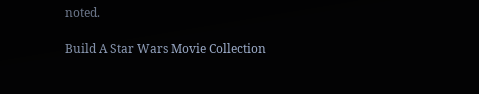noted.

Build A Star Wars Movie Collection